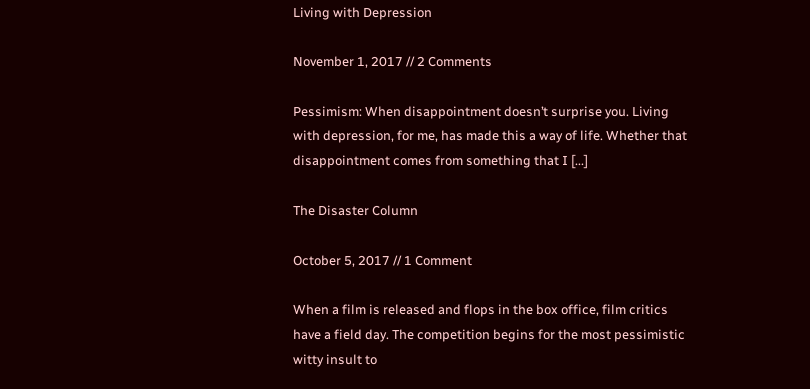Living with Depression

November 1, 2017 // 2 Comments

Pessimism: When disappointment doesn’t surprise you. Living with depression, for me, has made this a way of life. Whether that disappointment comes from something that I [...]

The Disaster Column

October 5, 2017 // 1 Comment

When a film is released and flops in the box office, film critics have a field day. The competition begins for the most pessimistic witty insult to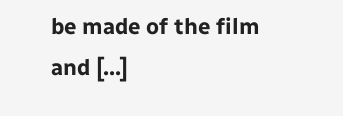be made of the film and [...]